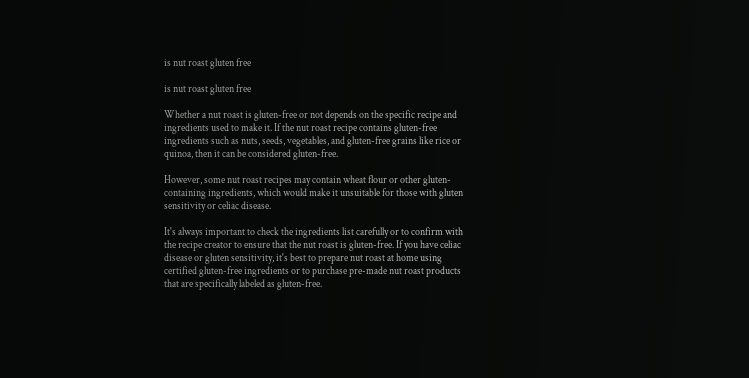is nut roast gluten free

is nut roast gluten free

Whether a nut roast is gluten-free or not depends on the specific recipe and ingredients used to make it. If the nut roast recipe contains gluten-free ingredients such as nuts, seeds, vegetables, and gluten-free grains like rice or quinoa, then it can be considered gluten-free.

However, some nut roast recipes may contain wheat flour or other gluten-containing ingredients, which would make it unsuitable for those with gluten sensitivity or celiac disease.

It's always important to check the ingredients list carefully or to confirm with the recipe creator to ensure that the nut roast is gluten-free. If you have celiac disease or gluten sensitivity, it's best to prepare nut roast at home using certified gluten-free ingredients or to purchase pre-made nut roast products that are specifically labeled as gluten-free.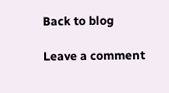Back to blog

Leave a comment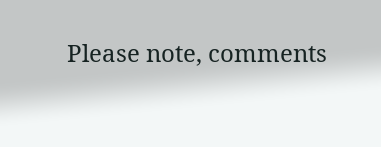Please note, comments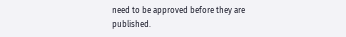need to be approved before they are published.